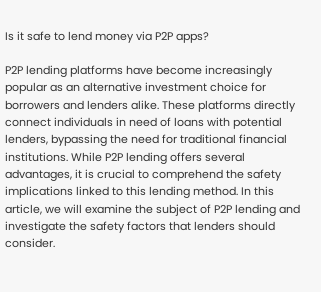Is it safe to lend money via P2P apps?

P2P lending platforms have become increasingly popular as an alternative investment choice for borrowers and lenders alike. These platforms directly connect individuals in need of loans with potential lenders, bypassing the need for traditional financial institutions. While P2P lending offers several advantages, it is crucial to comprehend the safety implications linked to this lending method. In this article, we will examine the subject of P2P lending and investigate the safety factors that lenders should consider.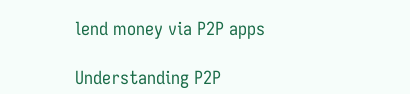lend money via P2P apps

Understanding P2P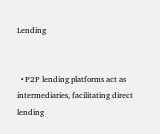Lending


  • P2P lending platforms act as intermediaries, facilitating direct lending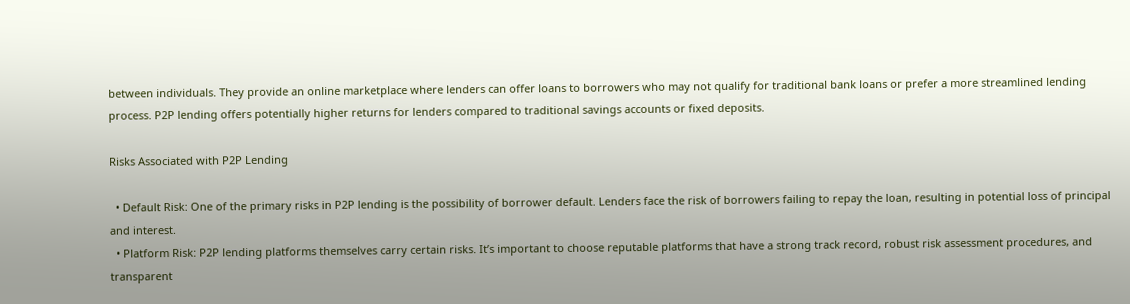between individuals. They provide an online marketplace where lenders can offer loans to borrowers who may not qualify for traditional bank loans or prefer a more streamlined lending process. P2P lending offers potentially higher returns for lenders compared to traditional savings accounts or fixed deposits.

Risks Associated with P2P Lending

  • Default Risk: One of the primary risks in P2P lending is the possibility of borrower default. Lenders face the risk of borrowers failing to repay the loan, resulting in potential loss of principal and interest.
  • Platform Risk: P2P lending platforms themselves carry certain risks. It’s important to choose reputable platforms that have a strong track record, robust risk assessment procedures, and transparent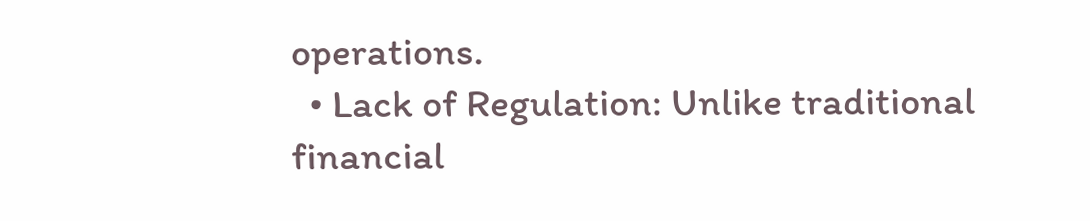operations.
  • Lack of Regulation: Unlike traditional financial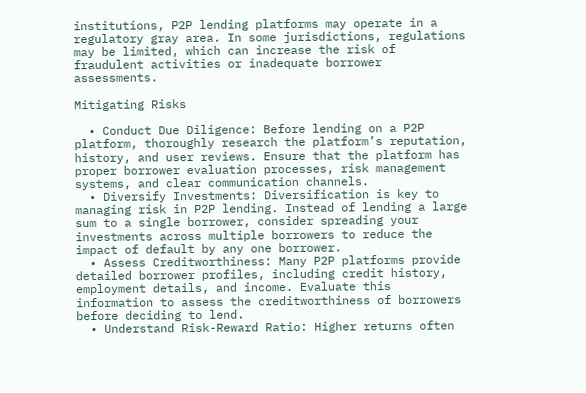institutions, P2P lending platforms may operate in a regulatory gray area. In some jurisdictions, regulations may be limited, which can increase the risk of fraudulent activities or inadequate borrower assessments.

Mitigating Risks

  • Conduct Due Diligence: Before lending on a P2P platform, thoroughly research the platform’s reputation, history, and user reviews. Ensure that the platform has proper borrower evaluation processes, risk management systems, and clear communication channels.
  • Diversify Investments: Diversification is key to managing risk in P2P lending. Instead of lending a large sum to a single borrower, consider spreading your investments across multiple borrowers to reduce the impact of default by any one borrower.
  • Assess Creditworthiness: Many P2P platforms provide detailed borrower profiles, including credit history, employment details, and income. Evaluate this information to assess the creditworthiness of borrowers before deciding to lend.
  • Understand Risk-Reward Ratio: Higher returns often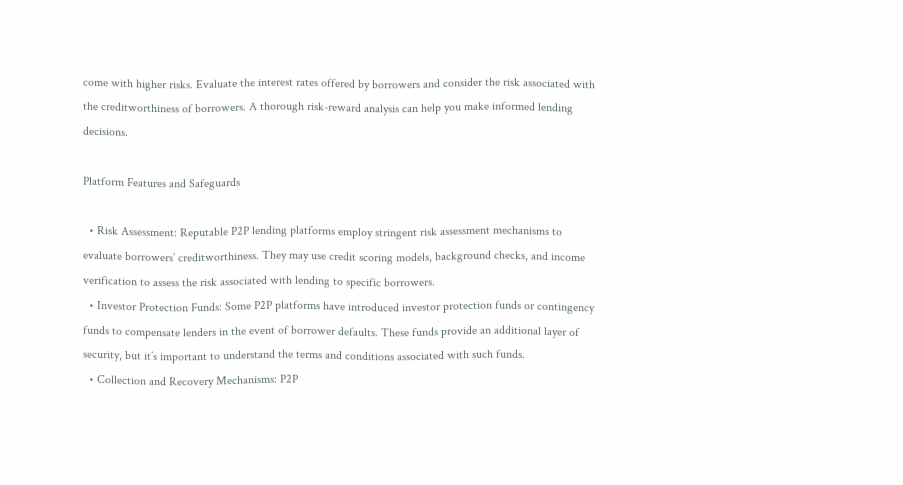come with higher risks. Evaluate the interest rates offered by borrowers and consider the risk associated with the creditworthiness of borrowers. A thorough risk-reward analysis can help you make informed lending decisions.

Platform Features and Safeguards

  • Risk Assessment: Reputable P2P lending platforms employ stringent risk assessment mechanisms to evaluate borrowers’ creditworthiness. They may use credit scoring models, background checks, and income verification to assess the risk associated with lending to specific borrowers.
  • Investor Protection Funds: Some P2P platforms have introduced investor protection funds or contingency funds to compensate lenders in the event of borrower defaults. These funds provide an additional layer of security, but it’s important to understand the terms and conditions associated with such funds.
  • Collection and Recovery Mechanisms: P2P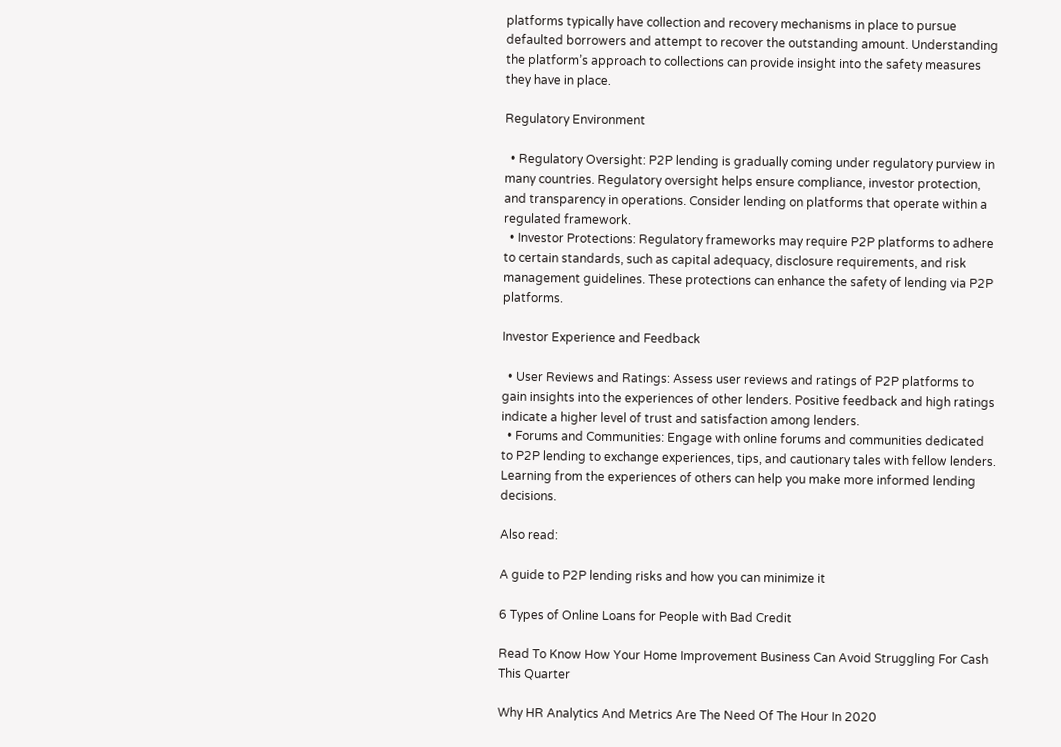platforms typically have collection and recovery mechanisms in place to pursue defaulted borrowers and attempt to recover the outstanding amount. Understanding the platform’s approach to collections can provide insight into the safety measures they have in place.

Regulatory Environment

  • Regulatory Oversight: P2P lending is gradually coming under regulatory purview in many countries. Regulatory oversight helps ensure compliance, investor protection, and transparency in operations. Consider lending on platforms that operate within a regulated framework.
  • Investor Protections: Regulatory frameworks may require P2P platforms to adhere to certain standards, such as capital adequacy, disclosure requirements, and risk management guidelines. These protections can enhance the safety of lending via P2P platforms.

Investor Experience and Feedback

  • User Reviews and Ratings: Assess user reviews and ratings of P2P platforms to gain insights into the experiences of other lenders. Positive feedback and high ratings indicate a higher level of trust and satisfaction among lenders.
  • Forums and Communities: Engage with online forums and communities dedicated to P2P lending to exchange experiences, tips, and cautionary tales with fellow lenders. Learning from the experiences of others can help you make more informed lending decisions.

Also read:

A guide to P2P lending risks and how you can minimize it

6 Types of Online Loans for People with Bad Credit

Read To Know How Your Home Improvement Business Can Avoid Struggling For Cash This Quarter

Why HR Analytics And Metrics Are The Need Of The Hour In 2020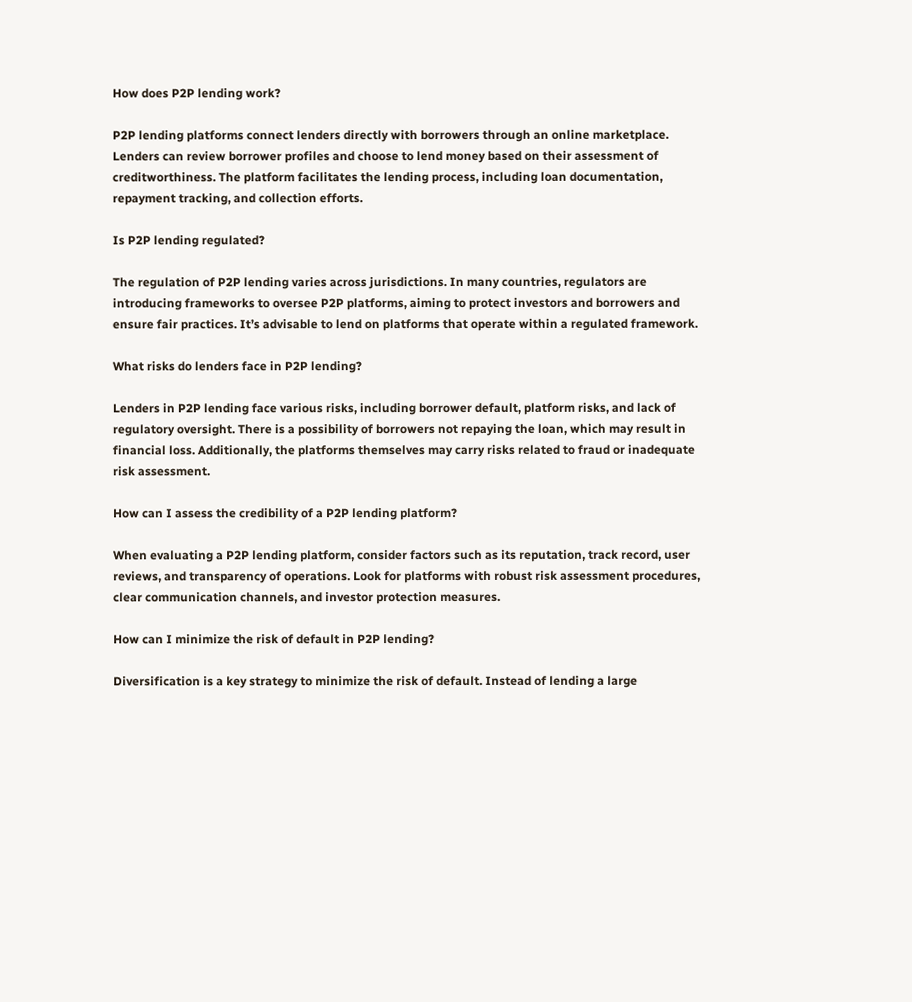How does P2P lending work?

P2P lending platforms connect lenders directly with borrowers through an online marketplace. Lenders can review borrower profiles and choose to lend money based on their assessment of creditworthiness. The platform facilitates the lending process, including loan documentation, repayment tracking, and collection efforts.

Is P2P lending regulated?

The regulation of P2P lending varies across jurisdictions. In many countries, regulators are introducing frameworks to oversee P2P platforms, aiming to protect investors and borrowers and ensure fair practices. It’s advisable to lend on platforms that operate within a regulated framework.

What risks do lenders face in P2P lending?

Lenders in P2P lending face various risks, including borrower default, platform risks, and lack of regulatory oversight. There is a possibility of borrowers not repaying the loan, which may result in financial loss. Additionally, the platforms themselves may carry risks related to fraud or inadequate risk assessment.

How can I assess the credibility of a P2P lending platform?

When evaluating a P2P lending platform, consider factors such as its reputation, track record, user reviews, and transparency of operations. Look for platforms with robust risk assessment procedures, clear communication channels, and investor protection measures.

How can I minimize the risk of default in P2P lending?

Diversification is a key strategy to minimize the risk of default. Instead of lending a large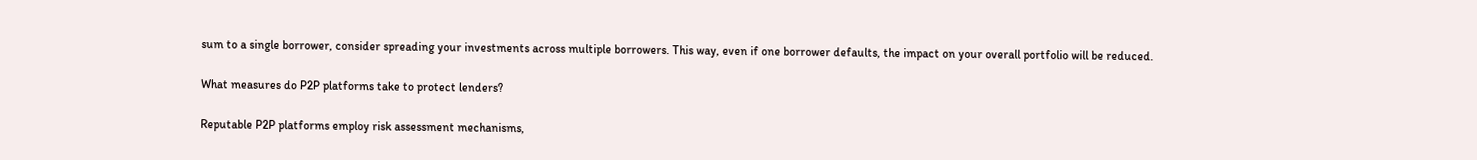sum to a single borrower, consider spreading your investments across multiple borrowers. This way, even if one borrower defaults, the impact on your overall portfolio will be reduced.

What measures do P2P platforms take to protect lenders?

Reputable P2P platforms employ risk assessment mechanisms,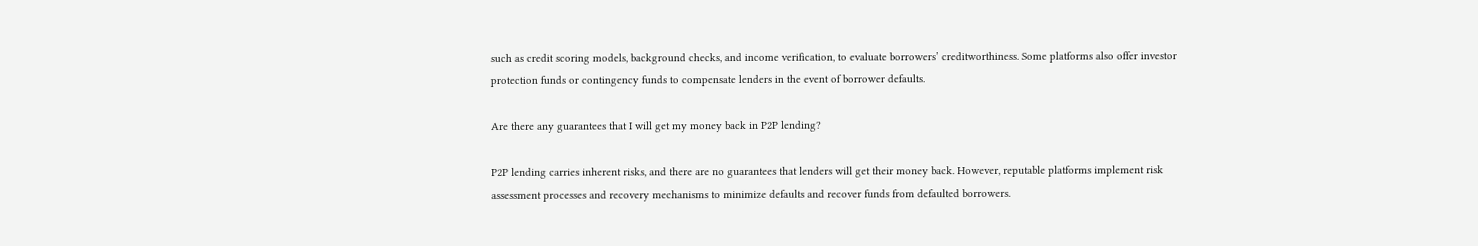such as credit scoring models, background checks, and income verification, to evaluate borrowers’ creditworthiness. Some platforms also offer investor protection funds or contingency funds to compensate lenders in the event of borrower defaults.

Are there any guarantees that I will get my money back in P2P lending?

P2P lending carries inherent risks, and there are no guarantees that lenders will get their money back. However, reputable platforms implement risk assessment processes and recovery mechanisms to minimize defaults and recover funds from defaulted borrowers.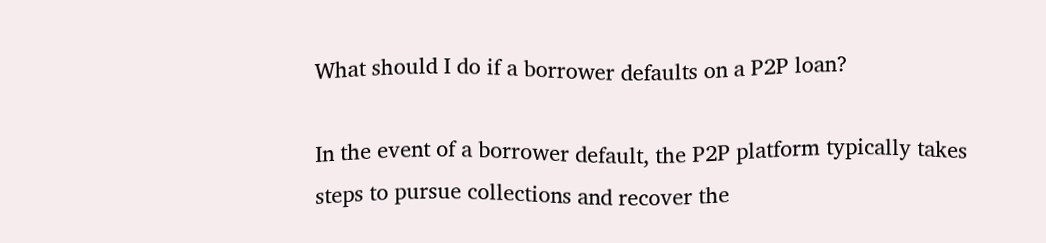What should I do if a borrower defaults on a P2P loan?

In the event of a borrower default, the P2P platform typically takes steps to pursue collections and recover the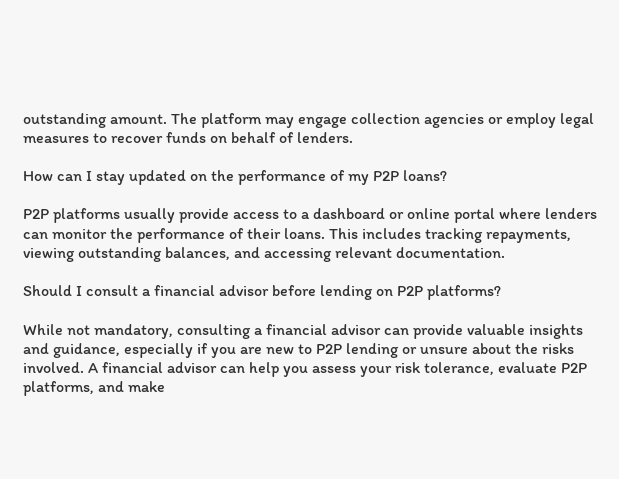outstanding amount. The platform may engage collection agencies or employ legal measures to recover funds on behalf of lenders.

How can I stay updated on the performance of my P2P loans?

P2P platforms usually provide access to a dashboard or online portal where lenders can monitor the performance of their loans. This includes tracking repayments, viewing outstanding balances, and accessing relevant documentation.

Should I consult a financial advisor before lending on P2P platforms?

While not mandatory, consulting a financial advisor can provide valuable insights and guidance, especially if you are new to P2P lending or unsure about the risks involved. A financial advisor can help you assess your risk tolerance, evaluate P2P platforms, and make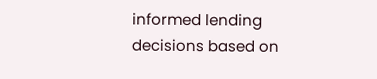informed lending decisions based on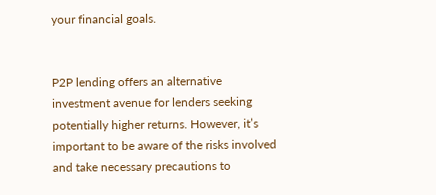your financial goals.


P2P lending offers an alternative investment avenue for lenders seeking potentially higher returns. However, it’s important to be aware of the risks involved and take necessary precautions to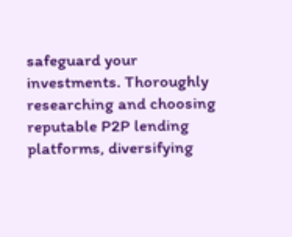safeguard your investments. Thoroughly researching and choosing reputable P2P lending platforms, diversifying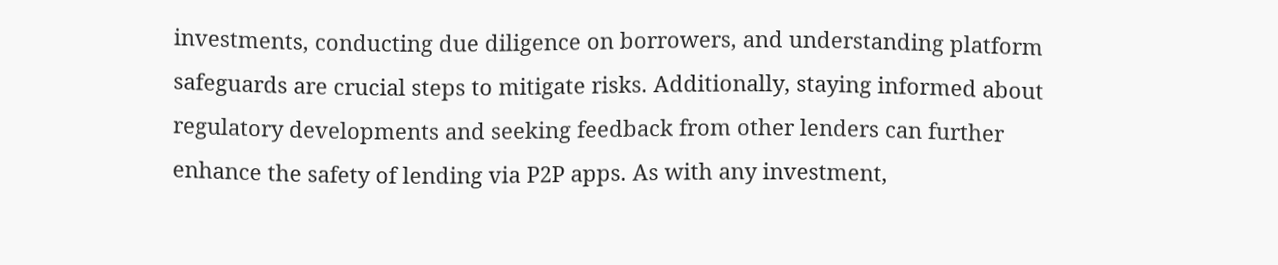investments, conducting due diligence on borrowers, and understanding platform safeguards are crucial steps to mitigate risks. Additionally, staying informed about regulatory developments and seeking feedback from other lenders can further enhance the safety of lending via P2P apps. As with any investment,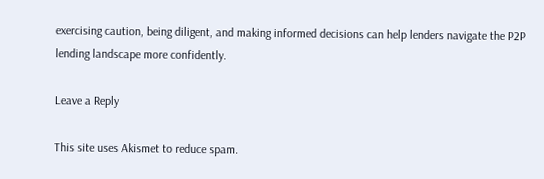exercising caution, being diligent, and making informed decisions can help lenders navigate the P2P lending landscape more confidently.

Leave a Reply

This site uses Akismet to reduce spam.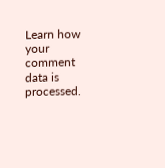Learn how your comment data is processed.